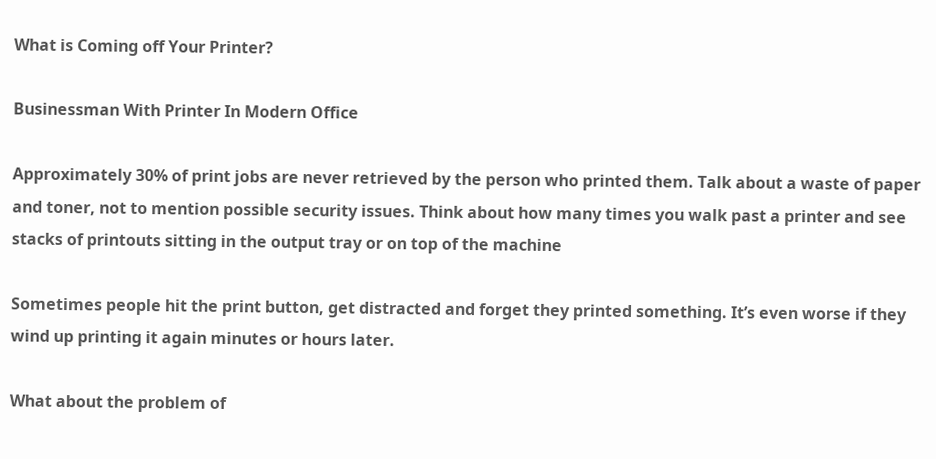What is Coming off Your Printer?

Businessman With Printer In Modern Office

Approximately 30% of print jobs are never retrieved by the person who printed them. Talk about a waste of paper and toner, not to mention possible security issues. Think about how many times you walk past a printer and see stacks of printouts sitting in the output tray or on top of the machine

Sometimes people hit the print button, get distracted and forget they printed something. It’s even worse if they wind up printing it again minutes or hours later.

What about the problem of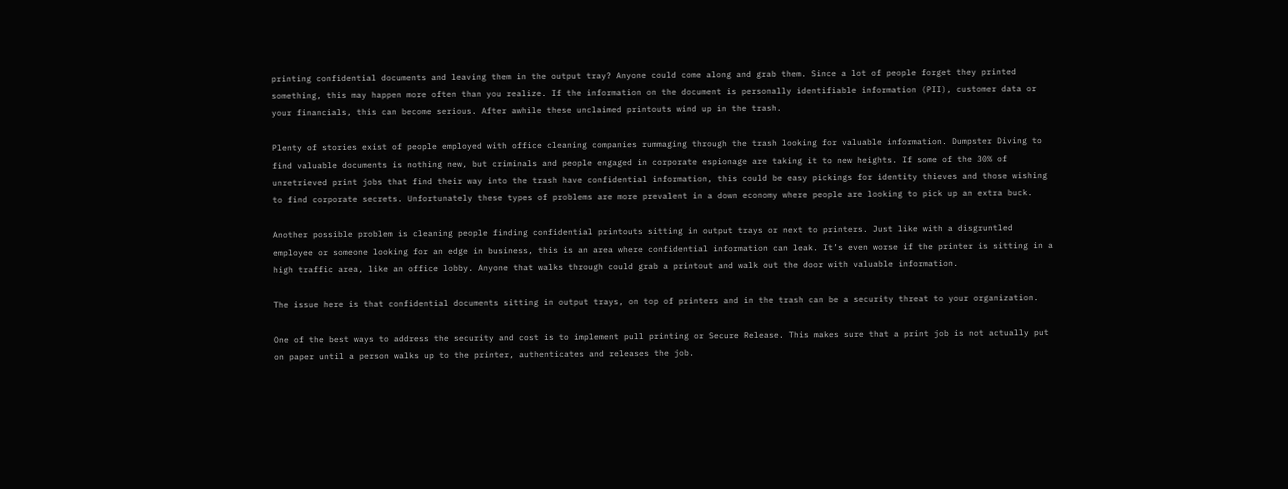printing confidential documents and leaving them in the output tray? Anyone could come along and grab them. Since a lot of people forget they printed something, this may happen more often than you realize. If the information on the document is personally identifiable information (PII), customer data or your financials, this can become serious. After awhile these unclaimed printouts wind up in the trash.

Plenty of stories exist of people employed with office cleaning companies rummaging through the trash looking for valuable information. Dumpster Diving to find valuable documents is nothing new, but criminals and people engaged in corporate espionage are taking it to new heights. If some of the 30% of unretrieved print jobs that find their way into the trash have confidential information, this could be easy pickings for identity thieves and those wishing to find corporate secrets. Unfortunately these types of problems are more prevalent in a down economy where people are looking to pick up an extra buck.

Another possible problem is cleaning people finding confidential printouts sitting in output trays or next to printers. Just like with a disgruntled employee or someone looking for an edge in business, this is an area where confidential information can leak. It’s even worse if the printer is sitting in a high traffic area, like an office lobby. Anyone that walks through could grab a printout and walk out the door with valuable information.

The issue here is that confidential documents sitting in output trays, on top of printers and in the trash can be a security threat to your organization.

One of the best ways to address the security and cost is to implement pull printing or Secure Release. This makes sure that a print job is not actually put on paper until a person walks up to the printer, authenticates and releases the job.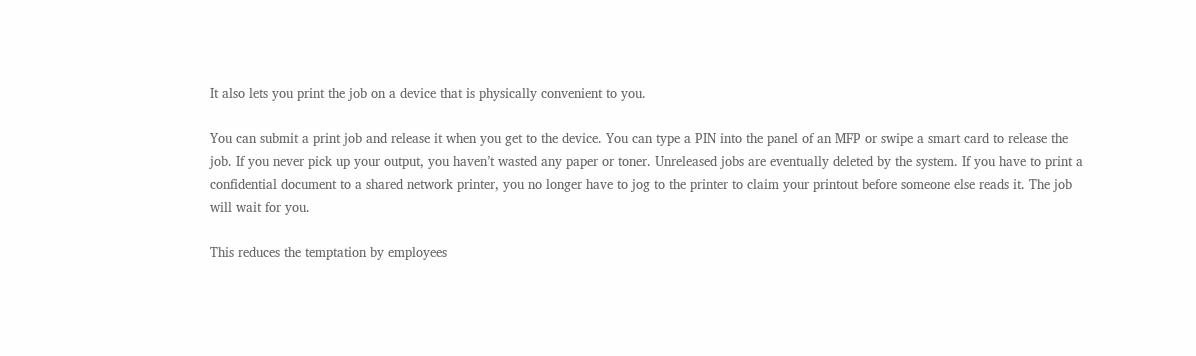It also lets you print the job on a device that is physically convenient to you.

You can submit a print job and release it when you get to the device. You can type a PIN into the panel of an MFP or swipe a smart card to release the job. If you never pick up your output, you haven’t wasted any paper or toner. Unreleased jobs are eventually deleted by the system. If you have to print a confidential document to a shared network printer, you no longer have to jog to the printer to claim your printout before someone else reads it. The job will wait for you.

This reduces the temptation by employees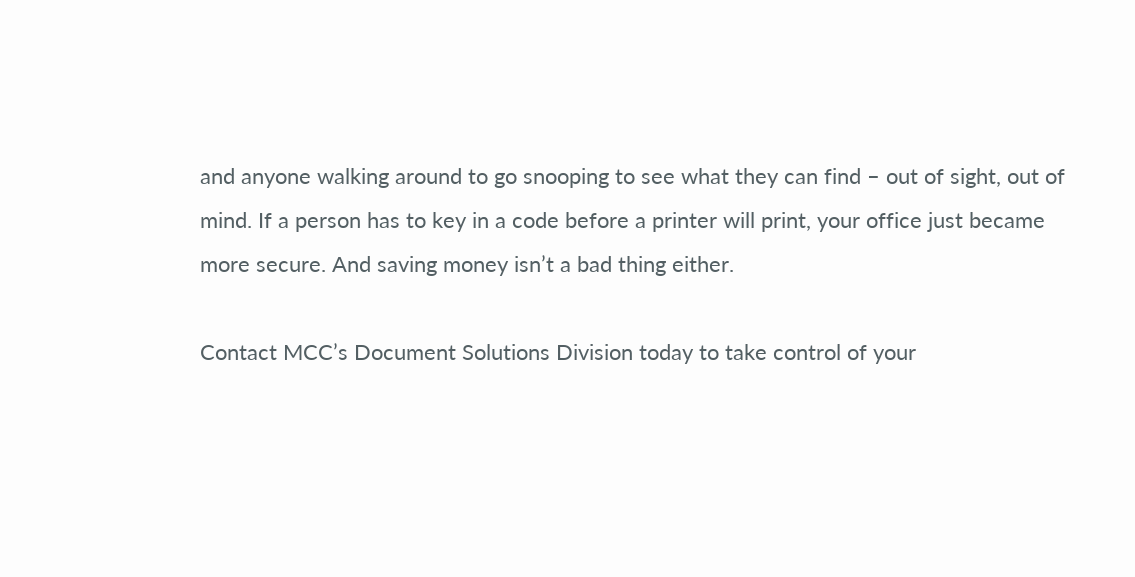and anyone walking around to go snooping to see what they can find – out of sight, out of mind. If a person has to key in a code before a printer will print, your office just became more secure. And saving money isn’t a bad thing either.

Contact MCC’s Document Solutions Division today to take control of your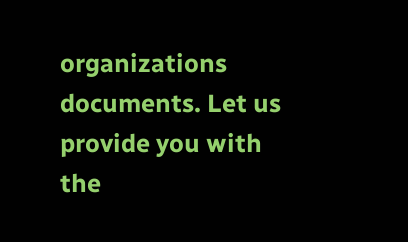organizations documents. Let us provide you with the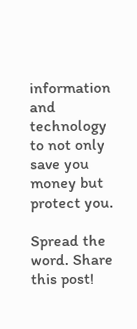information and technology to not only save you money but protect you.

Spread the word. Share this post!